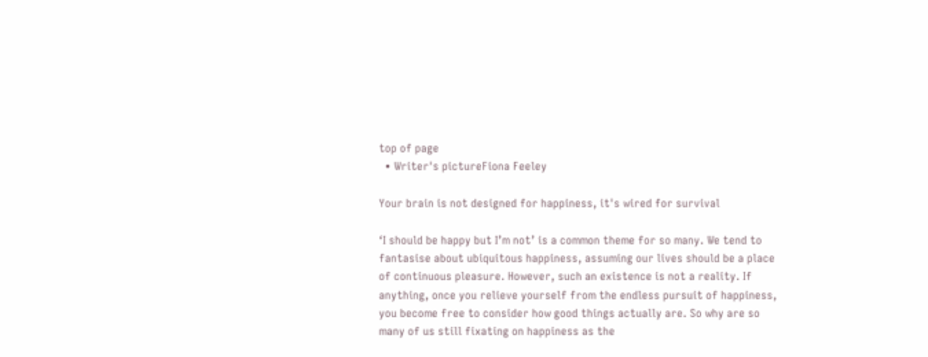top of page
  • Writer's pictureFiona Feeley

Your brain is not designed for happiness, it's wired for survival

‘I should be happy but I’m not’ is a common theme for so many. We tend to fantasise about ubiquitous happiness, assuming our lives should be a place of continuous pleasure. However, such an existence is not a reality. If anything, once you relieve yourself from the endless pursuit of happiness, you become free to consider how good things actually are. So why are so many of us still fixating on happiness as the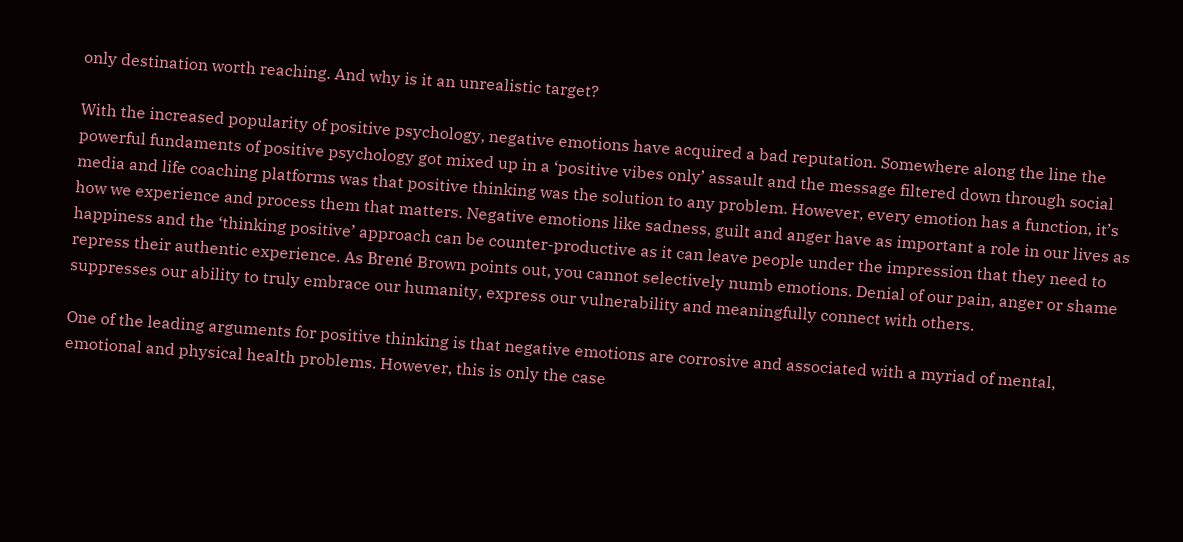only destination worth reaching. And why is it an unrealistic target?

With the increased popularity of positive psychology, negative emotions have acquired a bad reputation. Somewhere along the line the powerful fundaments of positive psychology got mixed up in a ‘positive vibes only’ assault and the message filtered down through social media and life coaching platforms was that positive thinking was the solution to any problem. However, every emotion has a function, it’s how we experience and process them that matters. Negative emotions like sadness, guilt and anger have as important a role in our lives as happiness and the ‘thinking positive’ approach can be counter-productive as it can leave people under the impression that they need to repress their authentic experience. As Brené Brown points out, you cannot selectively numb emotions. Denial of our pain, anger or shame suppresses our ability to truly embrace our humanity, express our vulnerability and meaningfully connect with others.

One of the leading arguments for positive thinking is that negative emotions are corrosive and associated with a myriad of mental, emotional and physical health problems. However, this is only the case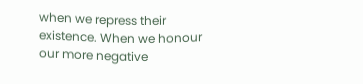when we repress their existence. When we honour our more negative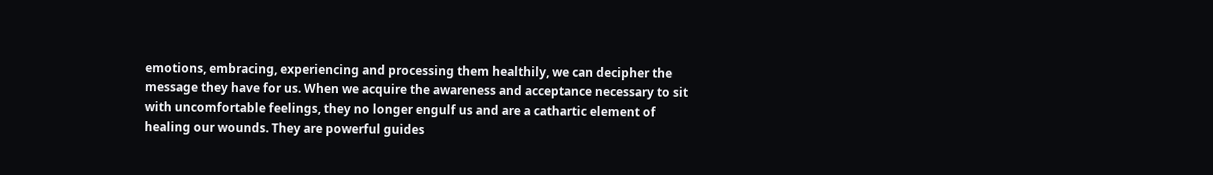emotions, embracing, experiencing and processing them healthily, we can decipher the message they have for us. When we acquire the awareness and acceptance necessary to sit with uncomfortable feelings, they no longer engulf us and are a cathartic element of healing our wounds. They are powerful guides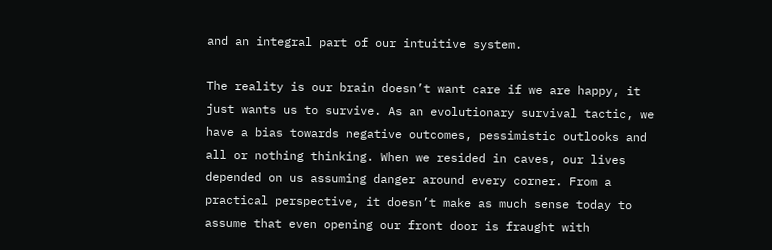and an integral part of our intuitive system.

The reality is our brain doesn’t want care if we are happy, it just wants us to survive. As an evolutionary survival tactic, we have a bias towards negative outcomes, pessimistic outlooks and all or nothing thinking. When we resided in caves, our lives depended on us assuming danger around every corner. From a practical perspective, it doesn’t make as much sense today to assume that even opening our front door is fraught with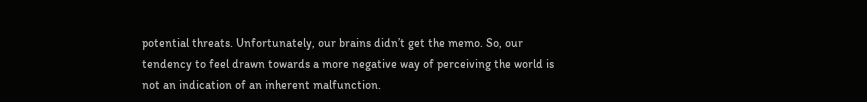potential threats. Unfortunately, our brains didn’t get the memo. So, our tendency to feel drawn towards a more negative way of perceiving the world is not an indication of an inherent malfunction.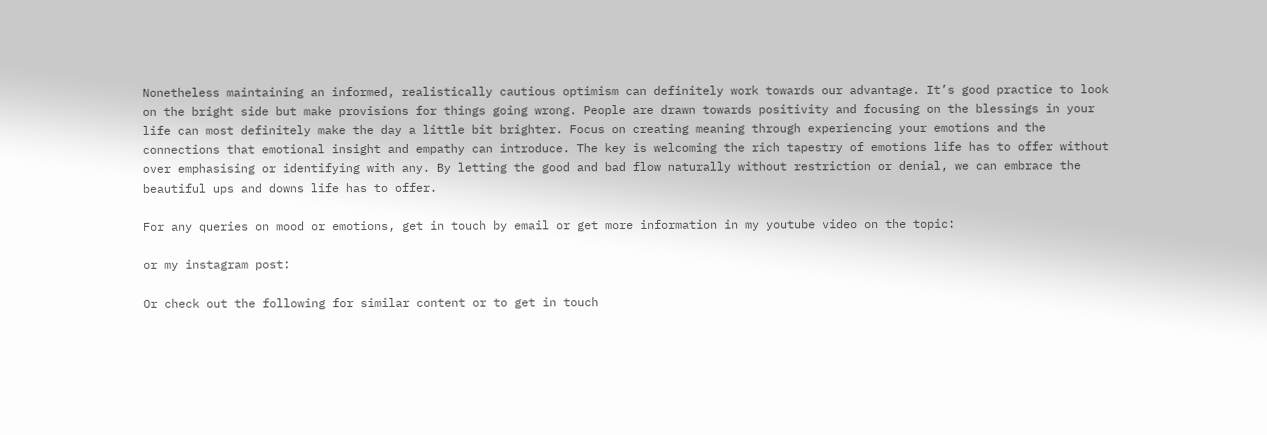Nonetheless maintaining an informed, realistically cautious optimism can definitely work towards our advantage. It’s good practice to look on the bright side but make provisions for things going wrong. People are drawn towards positivity and focusing on the blessings in your life can most definitely make the day a little bit brighter. Focus on creating meaning through experiencing your emotions and the connections that emotional insight and empathy can introduce. The key is welcoming the rich tapestry of emotions life has to offer without over emphasising or identifying with any. By letting the good and bad flow naturally without restriction or denial, we can embrace the beautiful ups and downs life has to offer.

For any queries on mood or emotions, get in touch by email or get more information in my youtube video on the topic:

or my instagram post:

Or check out the following for similar content or to get in touch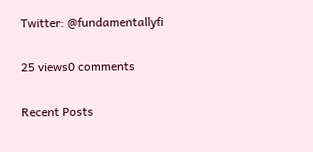Twitter: @fundamentallyfi

25 views0 comments

Recent Posts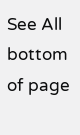See All
bottom of page